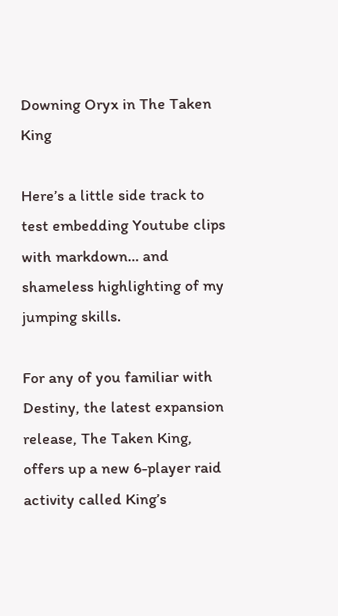Downing Oryx in The Taken King

Here’s a little side track to test embedding Youtube clips with markdown… and shameless highlighting of my jumping skills.

For any of you familiar with Destiny, the latest expansion release, The Taken King, offers up a new 6-player raid activity called King’s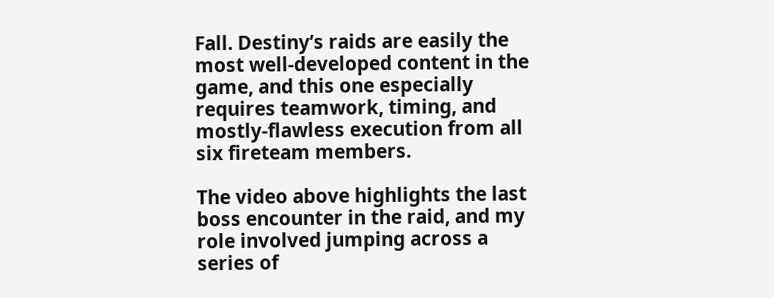Fall. Destiny’s raids are easily the most well-developed content in the game, and this one especially requires teamwork, timing, and mostly-flawless execution from all six fireteam members.

The video above highlights the last boss encounter in the raid, and my role involved jumping across a series of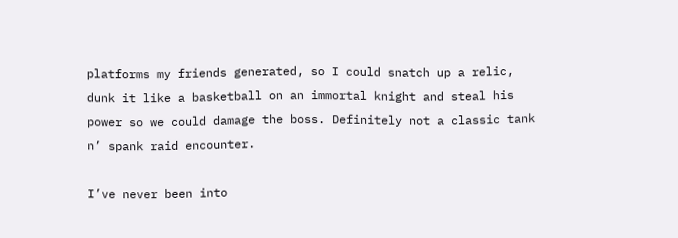platforms my friends generated, so I could snatch up a relic, dunk it like a basketball on an immortal knight and steal his power so we could damage the boss. Definitely not a classic tank n’ spank raid encounter.

I’ve never been into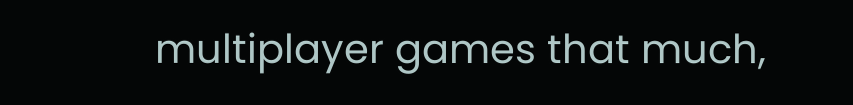multiplayer games that much,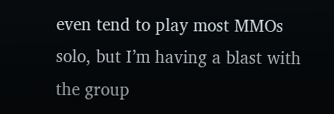even tend to play most MMOs solo, but I’m having a blast with the group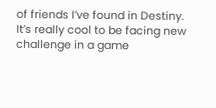of friends I’ve found in Destiny. It’s really cool to be facing new challenge in a game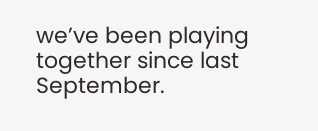we’ve been playing together since last September.